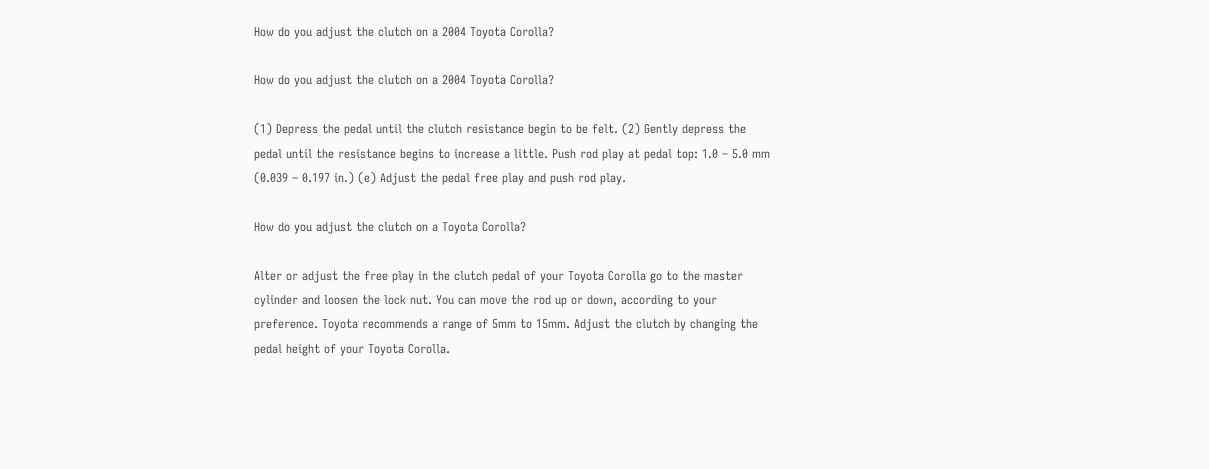How do you adjust the clutch on a 2004 Toyota Corolla?

How do you adjust the clutch on a 2004 Toyota Corolla?

(1) Depress the pedal until the clutch resistance begin to be felt. (2) Gently depress the pedal until the resistance begins to increase a little. Push rod play at pedal top: 1.0 – 5.0 mm (0.039 – 0.197 in.) (e) Adjust the pedal free play and push rod play.

How do you adjust the clutch on a Toyota Corolla?

Alter or adjust the free play in the clutch pedal of your Toyota Corolla go to the master cylinder and loosen the lock nut. You can move the rod up or down, according to your preference. Toyota recommends a range of 5mm to 15mm. Adjust the clutch by changing the pedal height of your Toyota Corolla.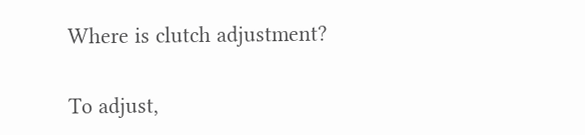Where is clutch adjustment?

To adjust,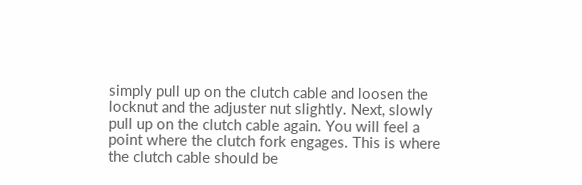simply pull up on the clutch cable and loosen the locknut and the adjuster nut slightly. Next, slowly pull up on the clutch cable again. You will feel a point where the clutch fork engages. This is where the clutch cable should be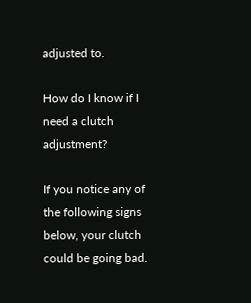adjusted to.

How do I know if I need a clutch adjustment?

If you notice any of the following signs below, your clutch could be going bad.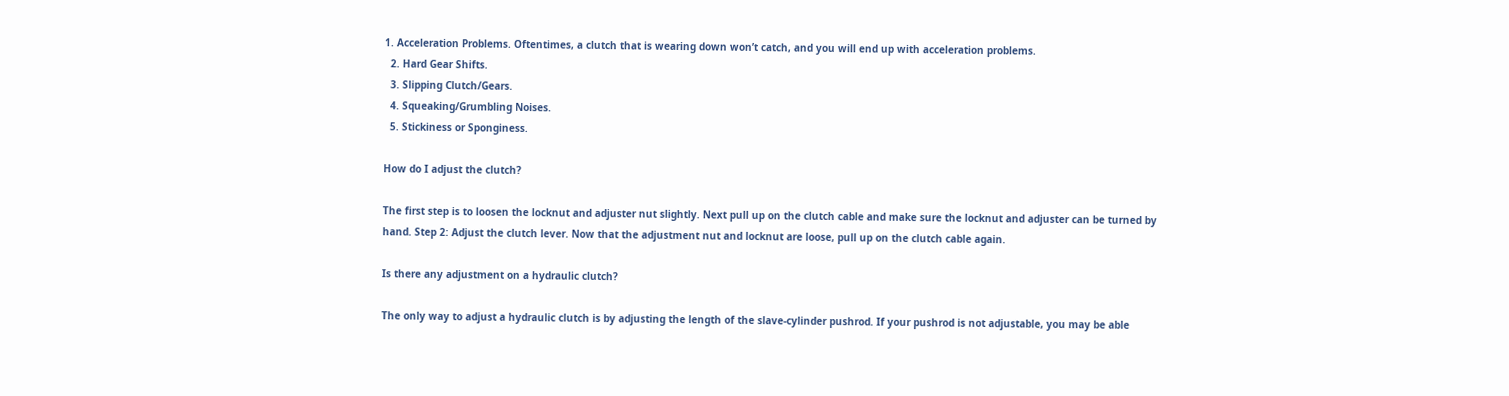1. Acceleration Problems. Oftentimes, a clutch that is wearing down won’t catch, and you will end up with acceleration problems.
  2. Hard Gear Shifts.
  3. Slipping Clutch/Gears.
  4. Squeaking/Grumbling Noises.
  5. Stickiness or Sponginess.

How do I adjust the clutch?

The first step is to loosen the locknut and adjuster nut slightly. Next pull up on the clutch cable and make sure the locknut and adjuster can be turned by hand. Step 2: Adjust the clutch lever. Now that the adjustment nut and locknut are loose, pull up on the clutch cable again.

Is there any adjustment on a hydraulic clutch?

The only way to adjust a hydraulic clutch is by adjusting the length of the slave-cylinder pushrod. If your pushrod is not adjustable, you may be able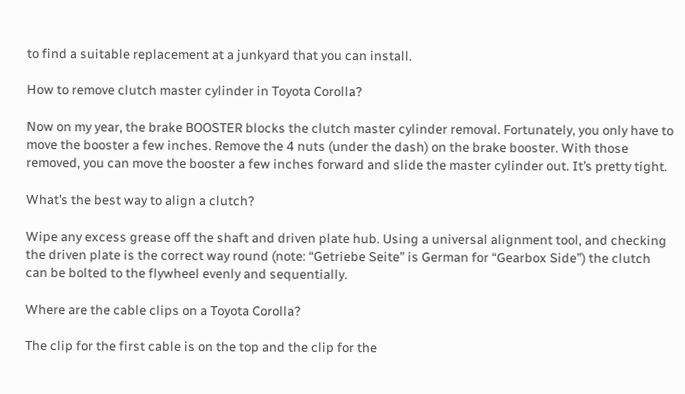to find a suitable replacement at a junkyard that you can install.

How to remove clutch master cylinder in Toyota Corolla?

Now on my year, the brake BOOSTER blocks the clutch master cylinder removal. Fortunately, you only have to move the booster a few inches. Remove the 4 nuts (under the dash) on the brake booster. With those removed, you can move the booster a few inches forward and slide the master cylinder out. It’s pretty tight.

What’s the best way to align a clutch?

Wipe any excess grease off the shaft and driven plate hub. Using a universal alignment tool, and checking the driven plate is the correct way round (note: “Getriebe Seite” is German for “Gearbox Side”) the clutch can be bolted to the flywheel evenly and sequentially.

Where are the cable clips on a Toyota Corolla?

The clip for the first cable is on the top and the clip for the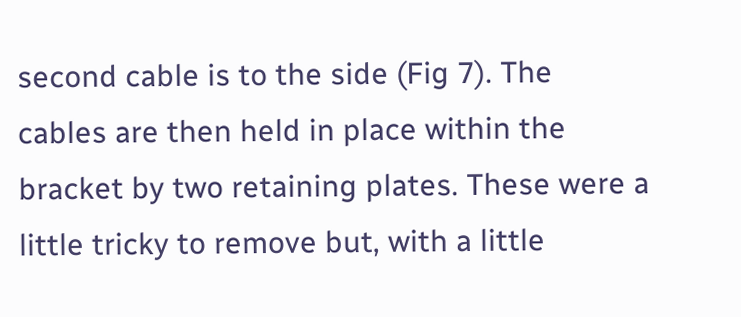second cable is to the side (Fig 7). The cables are then held in place within the bracket by two retaining plates. These were a little tricky to remove but, with a little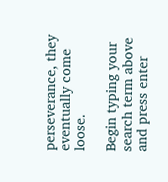perseverance, they eventually come loose.

Begin typing your search term above and press enter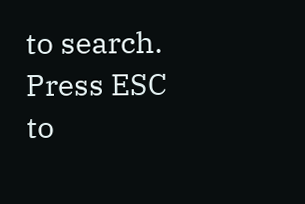to search. Press ESC to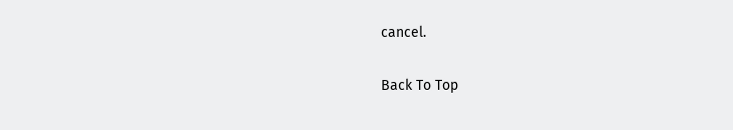cancel.

Back To Top